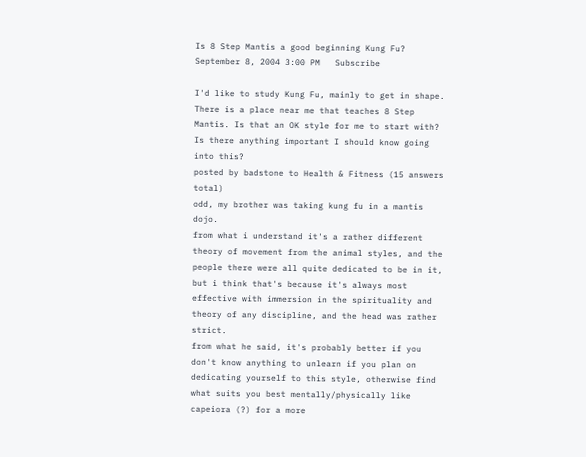Is 8 Step Mantis a good beginning Kung Fu?
September 8, 2004 3:00 PM   Subscribe

I'd like to study Kung Fu, mainly to get in shape. There is a place near me that teaches 8 Step Mantis. Is that an OK style for me to start with? Is there anything important I should know going into this?
posted by badstone to Health & Fitness (15 answers total)
odd, my brother was taking kung fu in a mantis dojo.
from what i understand it's a rather different theory of movement from the animal styles, and the people there were all quite dedicated to be in it, but i think that's because it's always most effective with immersion in the spirituality and theory of any discipline, and the head was rather strict.
from what he said, it's probably better if you don't know anything to unlearn if you plan on dedicating yourself to this style, otherwise find what suits you best mentally/physically like capeiora (?) for a more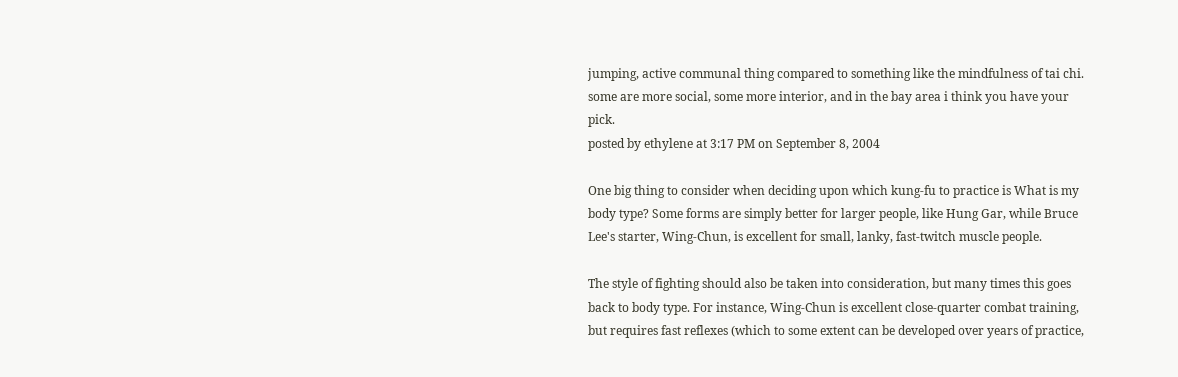jumping, active communal thing compared to something like the mindfulness of tai chi. some are more social, some more interior, and in the bay area i think you have your pick.
posted by ethylene at 3:17 PM on September 8, 2004

One big thing to consider when deciding upon which kung-fu to practice is What is my body type? Some forms are simply better for larger people, like Hung Gar, while Bruce Lee's starter, Wing-Chun, is excellent for small, lanky, fast-twitch muscle people.

The style of fighting should also be taken into consideration, but many times this goes back to body type. For instance, Wing-Chun is excellent close-quarter combat training, but requires fast reflexes (which to some extent can be developed over years of practice,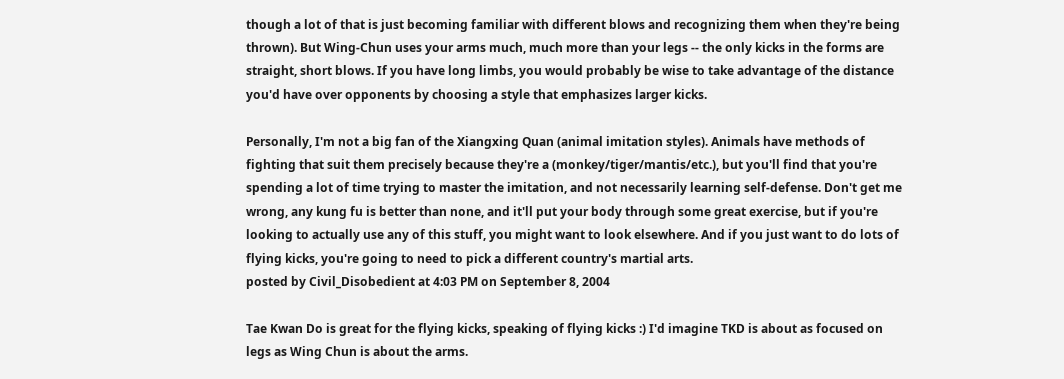though a lot of that is just becoming familiar with different blows and recognizing them when they're being thrown). But Wing-Chun uses your arms much, much more than your legs -- the only kicks in the forms are straight, short blows. If you have long limbs, you would probably be wise to take advantage of the distance you'd have over opponents by choosing a style that emphasizes larger kicks.

Personally, I'm not a big fan of the Xiangxing Quan (animal imitation styles). Animals have methods of fighting that suit them precisely because they're a (monkey/tiger/mantis/etc.), but you'll find that you're spending a lot of time trying to master the imitation, and not necessarily learning self-defense. Don't get me wrong, any kung fu is better than none, and it'll put your body through some great exercise, but if you're looking to actually use any of this stuff, you might want to look elsewhere. And if you just want to do lots of flying kicks, you're going to need to pick a different country's martial arts.
posted by Civil_Disobedient at 4:03 PM on September 8, 2004

Tae Kwan Do is great for the flying kicks, speaking of flying kicks :) I'd imagine TKD is about as focused on legs as Wing Chun is about the arms.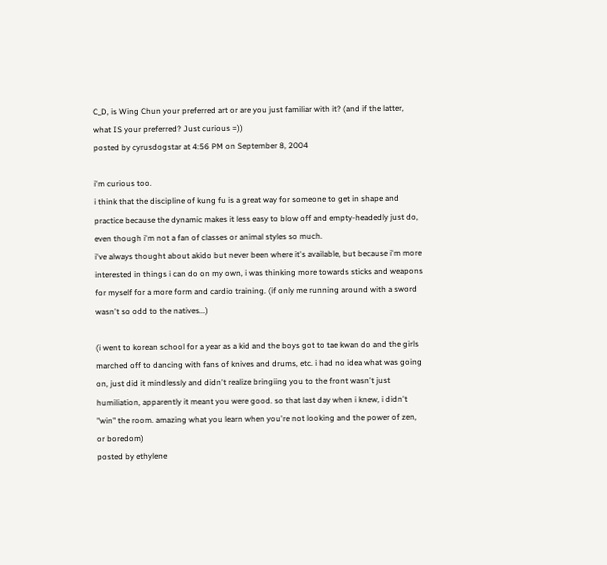C_D, is Wing Chun your preferred art or are you just familiar with it? (and if the latter, what IS your preferred? Just curious =))
posted by cyrusdogstar at 4:56 PM on September 8, 2004

i'm curious too.
i think that the discipline of kung fu is a great way for someone to get in shape and practice because the dynamic makes it less easy to blow off and empty-headedly just do, even though i'm not a fan of classes or animal styles so much.
i've always thought about akido but never been where it's available, but because i'm more interested in things i can do on my own, i was thinking more towards sticks and weapons for myself for a more form and cardio training. (if only me running around with a sword wasn't so odd to the natives...)

(i went to korean school for a year as a kid and the boys got to tae kwan do and the girls marched off to dancing with fans of knives and drums, etc. i had no idea what was going on, just did it mindlessly and didn't realize bringiing you to the front wasn't just humiliation, apparently it meant you were good. so that last day when i knew, i didn't "win" the room. amazing what you learn when you're not looking and the power of zen, or boredom)
posted by ethylene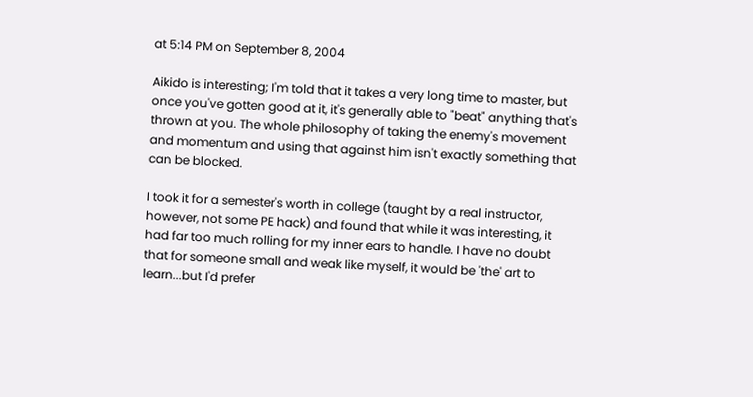at 5:14 PM on September 8, 2004

Aikido is interesting; I'm told that it takes a very long time to master, but once you've gotten good at it, it's generally able to "beat" anything that's thrown at you. The whole philosophy of taking the enemy's movement and momentum and using that against him isn't exactly something that can be blocked.

I took it for a semester's worth in college (taught by a real instructor, however, not some PE hack) and found that while it was interesting, it had far too much rolling for my inner ears to handle. I have no doubt that for someone small and weak like myself, it would be 'the' art to learn...but I'd prefer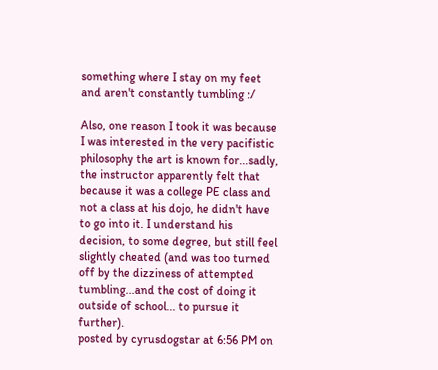something where I stay on my feet and aren't constantly tumbling :/

Also, one reason I took it was because I was interested in the very pacifistic philosophy the art is known for...sadly, the instructor apparently felt that because it was a college PE class and not a class at his dojo, he didn't have to go into it. I understand his decision, to some degree, but still feel slightly cheated (and was too turned off by the dizziness of attempted tumbling...and the cost of doing it outside of school... to pursue it further).
posted by cyrusdogstar at 6:56 PM on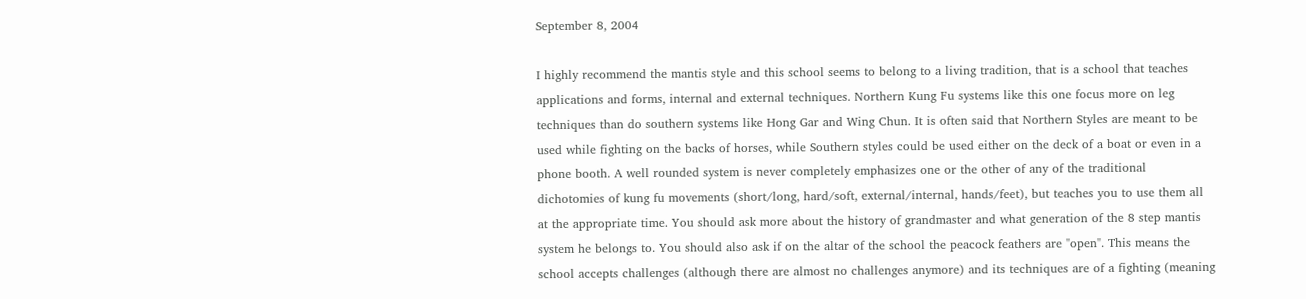September 8, 2004

I highly recommend the mantis style and this school seems to belong to a living tradition, that is a school that teaches applications and forms, internal and external techniques. Northern Kung Fu systems like this one focus more on leg techniques than do southern systems like Hong Gar and Wing Chun. It is often said that Northern Styles are meant to be used while fighting on the backs of horses, while Southern styles could be used either on the deck of a boat or even in a phone booth. A well rounded system is never completely emphasizes one or the other of any of the traditional dichotomies of kung fu movements (short/long, hard/soft, external/internal, hands/feet), but teaches you to use them all at the appropriate time. You should ask more about the history of grandmaster and what generation of the 8 step mantis system he belongs to. You should also ask if on the altar of the school the peacock feathers are "open". This means the school accepts challenges (although there are almost no challenges anymore) and its techniques are of a fighting (meaning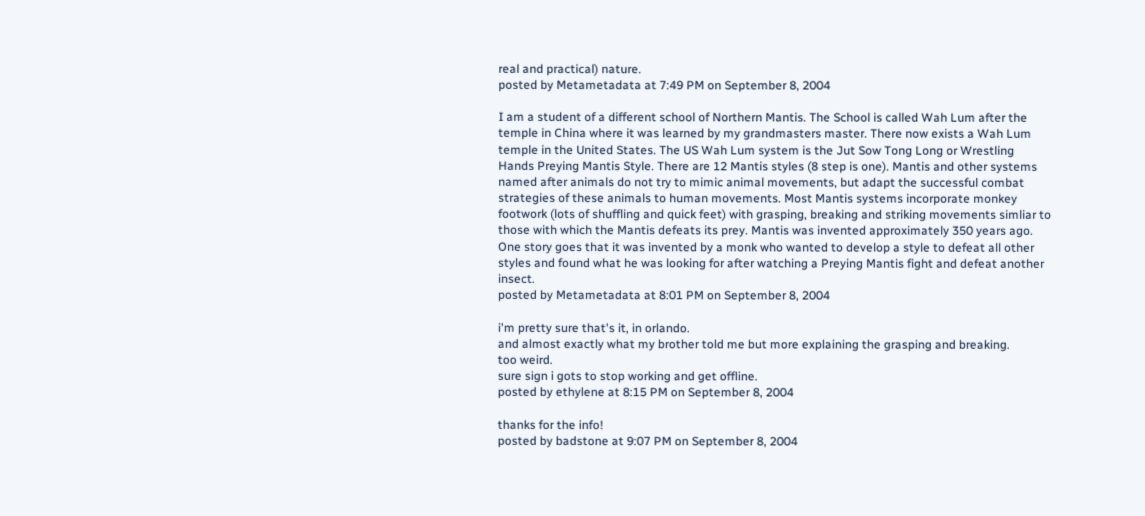real and practical) nature.
posted by Metametadata at 7:49 PM on September 8, 2004

I am a student of a different school of Northern Mantis. The School is called Wah Lum after the temple in China where it was learned by my grandmasters master. There now exists a Wah Lum temple in the United States. The US Wah Lum system is the Jut Sow Tong Long or Wrestling Hands Preying Mantis Style. There are 12 Mantis styles (8 step is one). Mantis and other systems named after animals do not try to mimic animal movements, but adapt the successful combat strategies of these animals to human movements. Most Mantis systems incorporate monkey footwork (lots of shuffling and quick feet) with grasping, breaking and striking movements simliar to those with which the Mantis defeats its prey. Mantis was invented approximately 350 years ago. One story goes that it was invented by a monk who wanted to develop a style to defeat all other styles and found what he was looking for after watching a Preying Mantis fight and defeat another insect.
posted by Metametadata at 8:01 PM on September 8, 2004

i'm pretty sure that's it, in orlando.
and almost exactly what my brother told me but more explaining the grasping and breaking.
too weird.
sure sign i gots to stop working and get offline.
posted by ethylene at 8:15 PM on September 8, 2004

thanks for the info!
posted by badstone at 9:07 PM on September 8, 2004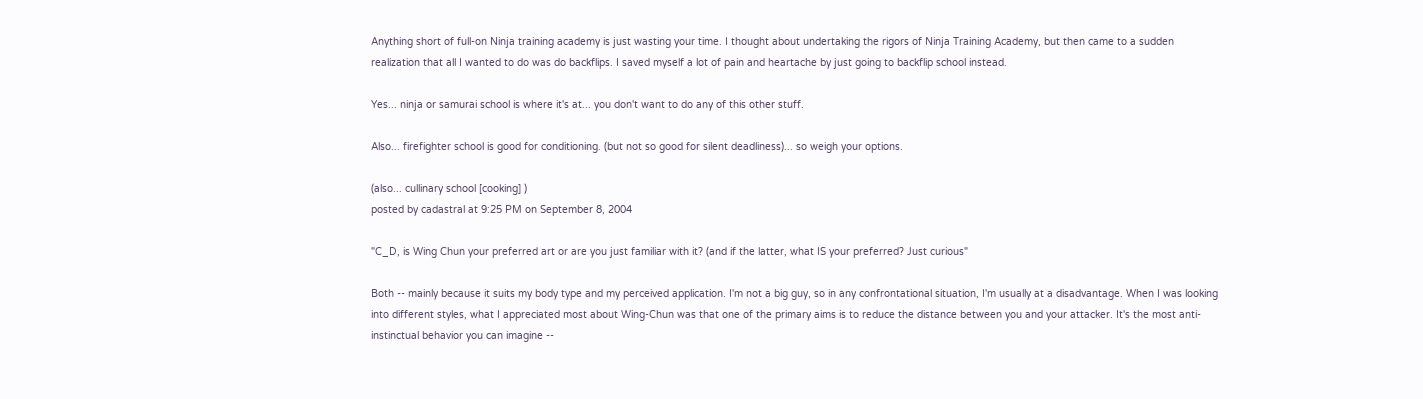Anything short of full-on Ninja training academy is just wasting your time. I thought about undertaking the rigors of Ninja Training Academy, but then came to a sudden realization that all I wanted to do was do backflips. I saved myself a lot of pain and heartache by just going to backflip school instead.

Yes... ninja or samurai school is where it's at... you don't want to do any of this other stuff.

Also... firefighter school is good for conditioning. (but not so good for silent deadliness)... so weigh your options.

(also... cullinary school [cooking] )
posted by cadastral at 9:25 PM on September 8, 2004

"C_D, is Wing Chun your preferred art or are you just familiar with it? (and if the latter, what IS your preferred? Just curious"

Both -- mainly because it suits my body type and my perceived application. I'm not a big guy, so in any confrontational situation, I'm usually at a disadvantage. When I was looking into different styles, what I appreciated most about Wing-Chun was that one of the primary aims is to reduce the distance between you and your attacker. It's the most anti-instinctual behavior you can imagine --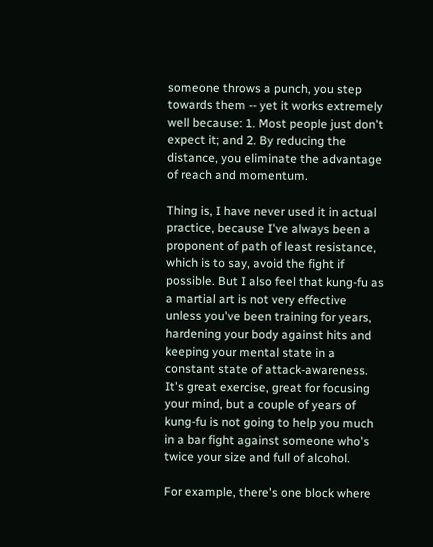someone throws a punch, you step towards them -- yet it works extremely well because: 1. Most people just don't expect it; and 2. By reducing the distance, you eliminate the advantage of reach and momentum.

Thing is, I have never used it in actual practice, because I've always been a proponent of path of least resistance, which is to say, avoid the fight if possible. But I also feel that kung-fu as a martial art is not very effective unless you've been training for years, hardening your body against hits and keeping your mental state in a constant state of attack-awareness. It's great exercise, great for focusing your mind, but a couple of years of kung-fu is not going to help you much in a bar fight against someone who's twice your size and full of alcohol.

For example, there's one block where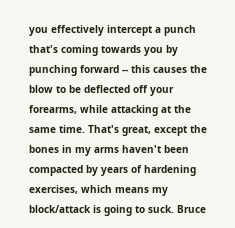you effectively intercept a punch that's coming towards you by punching forward -- this causes the blow to be deflected off your forearms, while attacking at the same time. That's great, except the bones in my arms haven't been compacted by years of hardening exercises, which means my block/attack is going to suck. Bruce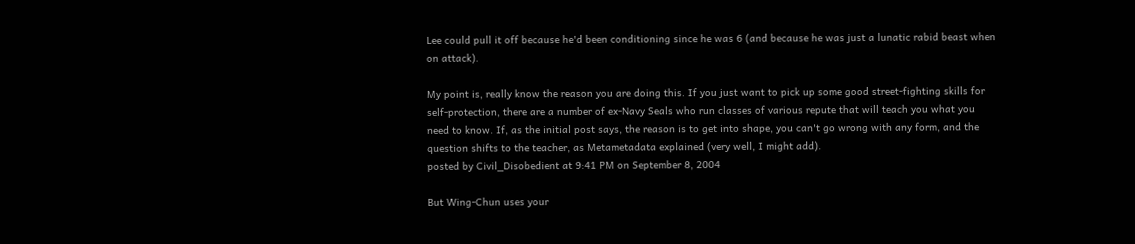Lee could pull it off because he'd been conditioning since he was 6 (and because he was just a lunatic rabid beast when on attack).

My point is, really know the reason you are doing this. If you just want to pick up some good street-fighting skills for self-protection, there are a number of ex-Navy Seals who run classes of various repute that will teach you what you need to know. If, as the initial post says, the reason is to get into shape, you can't go wrong with any form, and the question shifts to the teacher, as Metametadata explained (very well, I might add).
posted by Civil_Disobedient at 9:41 PM on September 8, 2004

But Wing-Chun uses your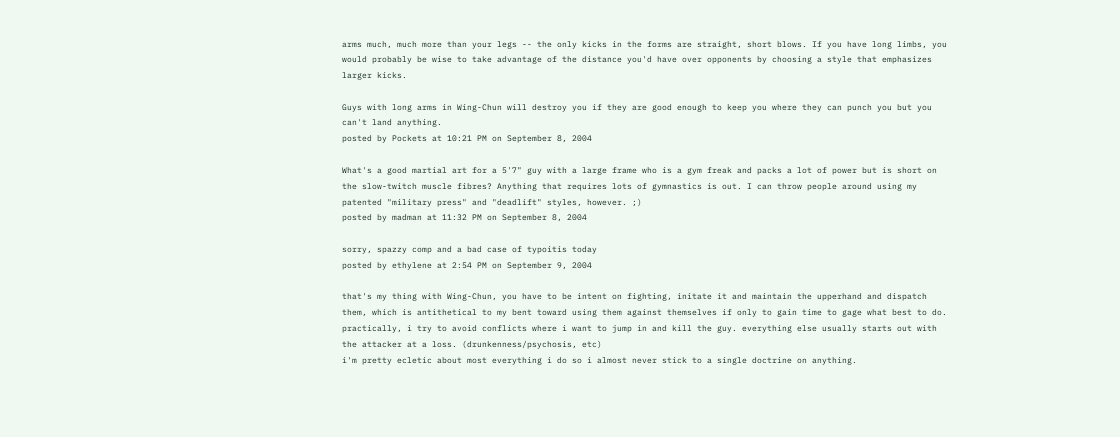arms much, much more than your legs -- the only kicks in the forms are straight, short blows. If you have long limbs, you would probably be wise to take advantage of the distance you'd have over opponents by choosing a style that emphasizes larger kicks.

Guys with long arms in Wing-Chun will destroy you if they are good enough to keep you where they can punch you but you can't land anything.
posted by Pockets at 10:21 PM on September 8, 2004

What's a good martial art for a 5'7" guy with a large frame who is a gym freak and packs a lot of power but is short on the slow-twitch muscle fibres? Anything that requires lots of gymnastics is out. I can throw people around using my patented "military press" and "deadlift" styles, however. ;)
posted by madman at 11:32 PM on September 8, 2004

sorry, spazzy comp and a bad case of typoitis today
posted by ethylene at 2:54 PM on September 9, 2004

that's my thing with Wing-Chun, you have to be intent on fighting, initate it and maintain the upperhand and dispatch them, which is antithetical to my bent toward using them against themselves if only to gain time to gage what best to do.
practically, i try to avoid conflicts where i want to jump in and kill the guy. everything else usually starts out with the attacker at a loss. (drunkenness/psychosis, etc)
i'm pretty ecletic about most everything i do so i almost never stick to a single doctrine on anything.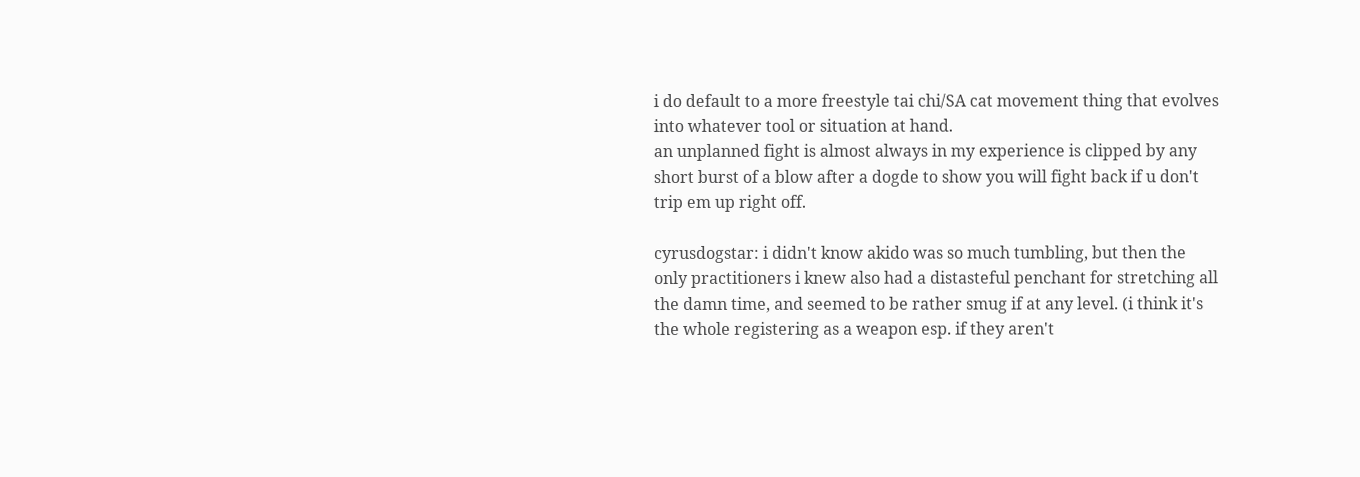i do default to a more freestyle tai chi/SA cat movement thing that evolves into whatever tool or situation at hand.
an unplanned fight is almost always in my experience is clipped by any short burst of a blow after a dogde to show you will fight back if u don't trip em up right off.

cyrusdogstar: i didn't know akido was so much tumbling, but then the only practitioners i knew also had a distasteful penchant for stretching all the damn time, and seemed to be rather smug if at any level. (i think it's the whole registering as a weapon esp. if they aren't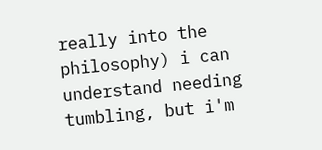really into the philosophy) i can understand needing tumbling, but i'm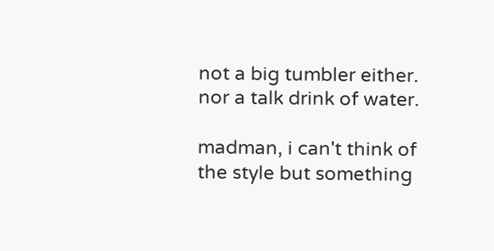not a big tumbler either. nor a talk drink of water.

madman, i can't think of the style but something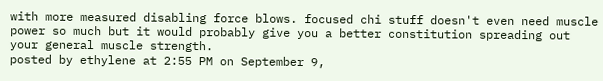with more measured disabling force blows. focused chi stuff doesn't even need muscle power so much but it would probably give you a better constitution spreading out your general muscle strength.
posted by ethylene at 2:55 PM on September 9,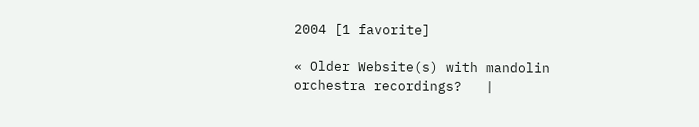2004 [1 favorite]

« Older Website(s) with mandolin orchestra recordings?   |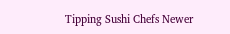Tipping Sushi Chefs Newer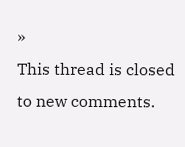»
This thread is closed to new comments.